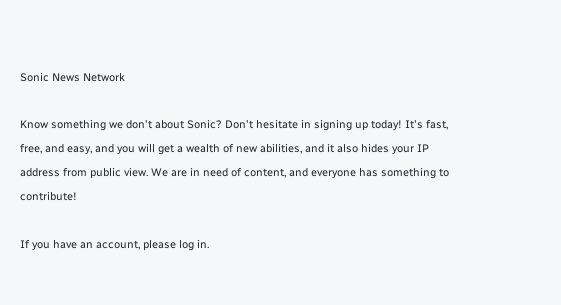Sonic News Network

Know something we don't about Sonic? Don't hesitate in signing up today! It's fast, free, and easy, and you will get a wealth of new abilities, and it also hides your IP address from public view. We are in need of content, and everyone has something to contribute!

If you have an account, please log in.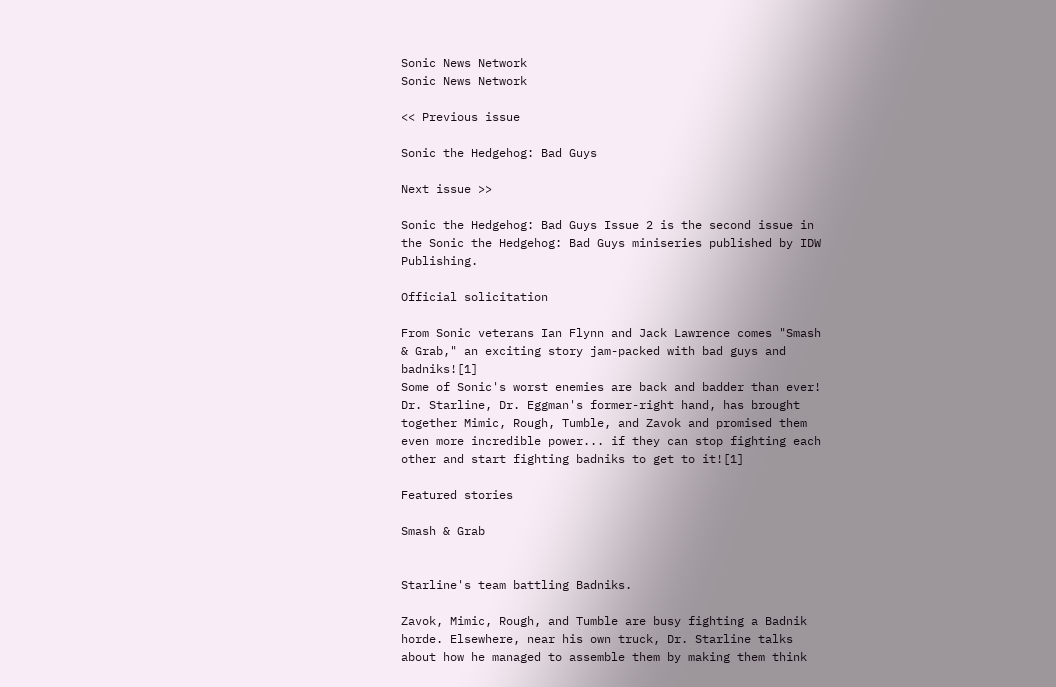Sonic News Network
Sonic News Network

<< Previous issue

Sonic the Hedgehog: Bad Guys

Next issue >>

Sonic the Hedgehog: Bad Guys Issue 2 is the second issue in the Sonic the Hedgehog: Bad Guys miniseries published by IDW Publishing.

Official solicitation

From Sonic veterans Ian Flynn and Jack Lawrence comes "Smash & Grab," an exciting story jam-packed with bad guys and badniks![1]
Some of Sonic's worst enemies are back and badder than ever! Dr. Starline, Dr. Eggman's former-right hand, has brought together Mimic, Rough, Tumble, and Zavok and promised them even more incredible power... if they can stop fighting each other and start fighting badniks to get to it![1]

Featured stories

Smash & Grab


Starline's team battling Badniks.

Zavok, Mimic, Rough, and Tumble are busy fighting a Badnik horde. Elsewhere, near his own truck, Dr. Starline talks about how he managed to assemble them by making them think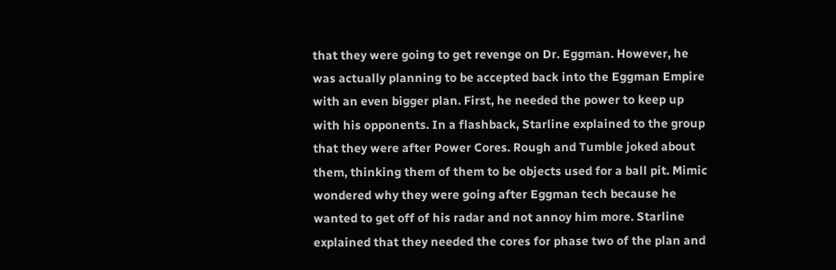that they were going to get revenge on Dr. Eggman. However, he was actually planning to be accepted back into the Eggman Empire with an even bigger plan. First, he needed the power to keep up with his opponents. In a flashback, Starline explained to the group that they were after Power Cores. Rough and Tumble joked about them, thinking them of them to be objects used for a ball pit. Mimic wondered why they were going after Eggman tech because he wanted to get off of his radar and not annoy him more. Starline explained that they needed the cores for phase two of the plan and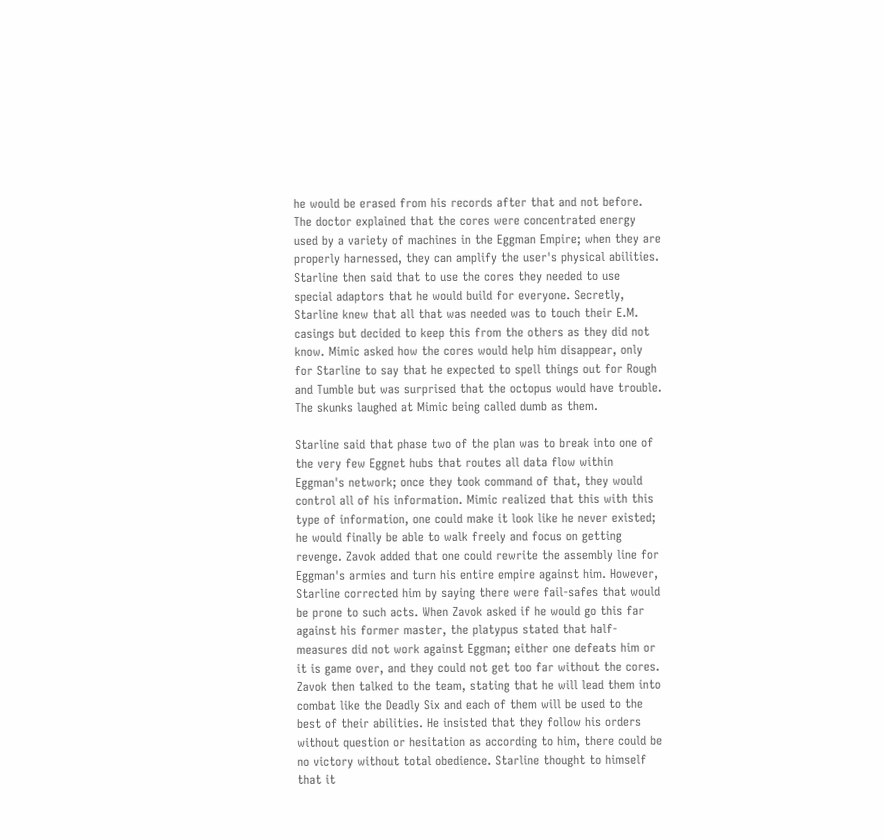he would be erased from his records after that and not before. The doctor explained that the cores were concentrated energy used by a variety of machines in the Eggman Empire; when they are properly harnessed, they can amplify the user's physical abilities. Starline then said that to use the cores they needed to use special adaptors that he would build for everyone. Secretly, Starline knew that all that was needed was to touch their E.M. casings but decided to keep this from the others as they did not know. Mimic asked how the cores would help him disappear, only for Starline to say that he expected to spell things out for Rough and Tumble but was surprised that the octopus would have trouble. The skunks laughed at Mimic being called dumb as them.

Starline said that phase two of the plan was to break into one of the very few Eggnet hubs that routes all data flow within Eggman's network; once they took command of that, they would control all of his information. Mimic realized that this with this type of information, one could make it look like he never existed; he would finally be able to walk freely and focus on getting revenge. Zavok added that one could rewrite the assembly line for Eggman's armies and turn his entire empire against him. However, Starline corrected him by saying there were fail-safes that would be prone to such acts. When Zavok asked if he would go this far against his former master, the platypus stated that half-measures did not work against Eggman; either one defeats him or it is game over, and they could not get too far without the cores. Zavok then talked to the team, stating that he will lead them into combat like the Deadly Six and each of them will be used to the best of their abilities. He insisted that they follow his orders without question or hesitation as according to him, there could be no victory without total obedience. Starline thought to himself that it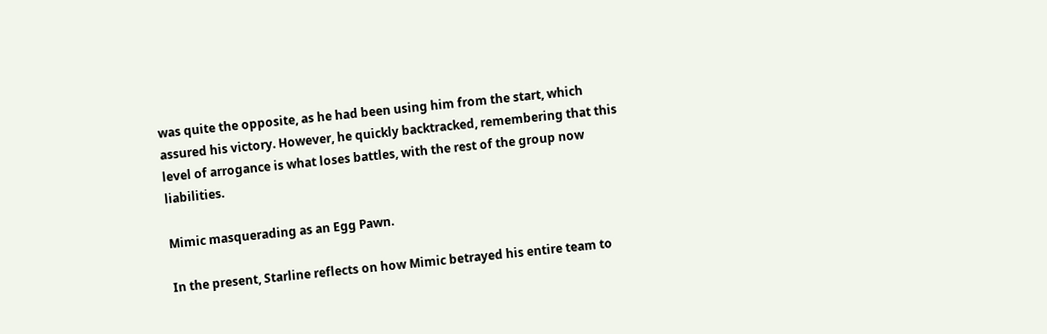was quite the opposite, as he had been using him from the start, which assured his victory. However, he quickly backtracked, remembering that this level of arrogance is what loses battles, with the rest of the group now liabilities.

Mimic masquerading as an Egg Pawn.

In the present, Starline reflects on how Mimic betrayed his entire team to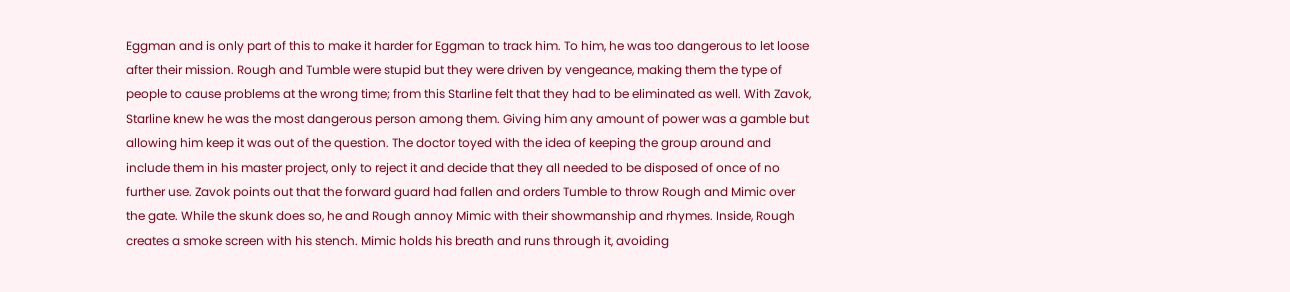Eggman and is only part of this to make it harder for Eggman to track him. To him, he was too dangerous to let loose after their mission. Rough and Tumble were stupid but they were driven by vengeance, making them the type of people to cause problems at the wrong time; from this Starline felt that they had to be eliminated as well. With Zavok, Starline knew he was the most dangerous person among them. Giving him any amount of power was a gamble but allowing him keep it was out of the question. The doctor toyed with the idea of keeping the group around and include them in his master project, only to reject it and decide that they all needed to be disposed of once of no further use. Zavok points out that the forward guard had fallen and orders Tumble to throw Rough and Mimic over the gate. While the skunk does so, he and Rough annoy Mimic with their showmanship and rhymes. Inside, Rough creates a smoke screen with his stench. Mimic holds his breath and runs through it, avoiding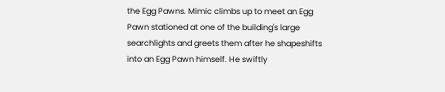the Egg Pawns. Mimic climbs up to meet an Egg Pawn stationed at one of the building's large searchlights and greets them after he shapeshifts into an Egg Pawn himself. He swiftly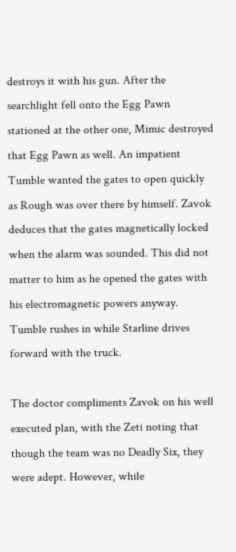destroys it with his gun. After the searchlight fell onto the Egg Pawn stationed at the other one, Mimic destroyed that Egg Pawn as well. An impatient Tumble wanted the gates to open quickly as Rough was over there by himself. Zavok deduces that the gates magnetically locked when the alarm was sounded. This did not matter to him as he opened the gates with his electromagnetic powers anyway. Tumble rushes in while Starline drives forward with the truck.

The doctor compliments Zavok on his well executed plan, with the Zeti noting that though the team was no Deadly Six, they were adept. However, while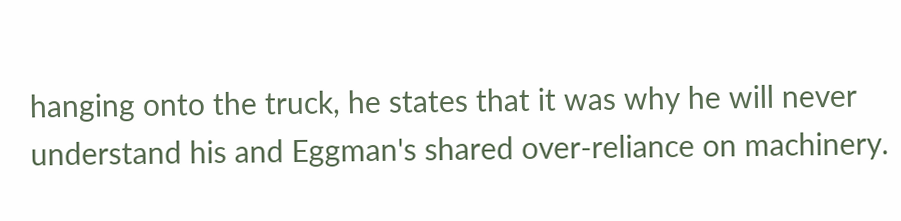hanging onto the truck, he states that it was why he will never understand his and Eggman's shared over-reliance on machinery.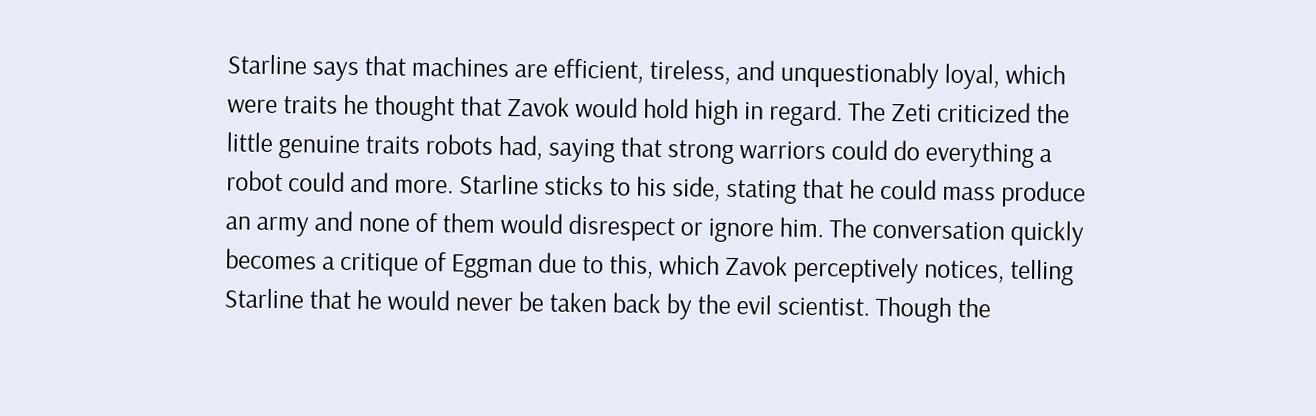Starline says that machines are efficient, tireless, and unquestionably loyal, which were traits he thought that Zavok would hold high in regard. The Zeti criticized the little genuine traits robots had, saying that strong warriors could do everything a robot could and more. Starline sticks to his side, stating that he could mass produce an army and none of them would disrespect or ignore him. The conversation quickly becomes a critique of Eggman due to this, which Zavok perceptively notices, telling Starline that he would never be taken back by the evil scientist. Though the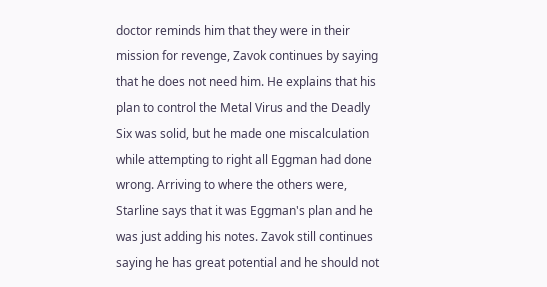doctor reminds him that they were in their mission for revenge, Zavok continues by saying that he does not need him. He explains that his plan to control the Metal Virus and the Deadly Six was solid, but he made one miscalculation while attempting to right all Eggman had done wrong. Arriving to where the others were, Starline says that it was Eggman's plan and he was just adding his notes. Zavok still continues saying he has great potential and he should not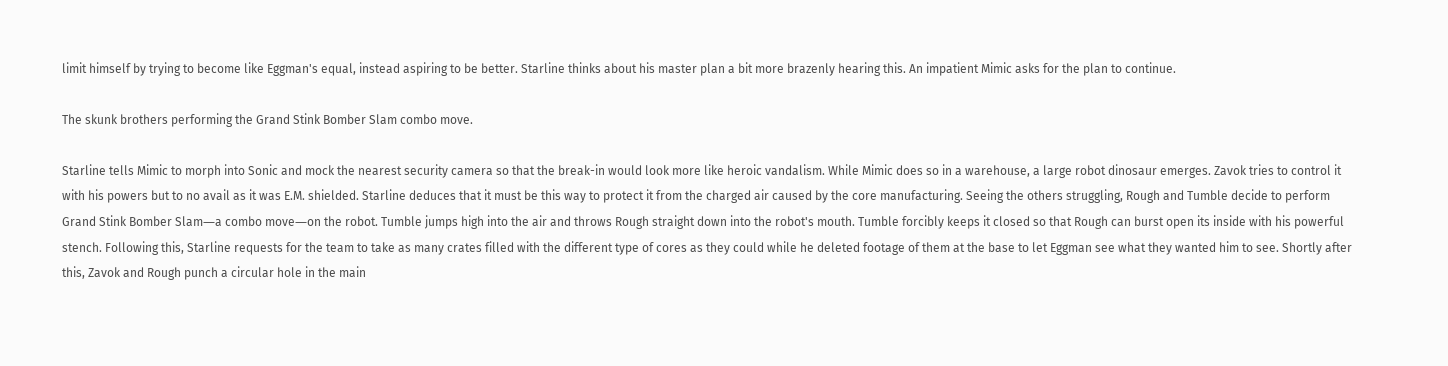limit himself by trying to become like Eggman's equal, instead aspiring to be better. Starline thinks about his master plan a bit more brazenly hearing this. An impatient Mimic asks for the plan to continue.

The skunk brothers performing the Grand Stink Bomber Slam combo move.

Starline tells Mimic to morph into Sonic and mock the nearest security camera so that the break-in would look more like heroic vandalism. While Mimic does so in a warehouse, a large robot dinosaur emerges. Zavok tries to control it with his powers but to no avail as it was E.M. shielded. Starline deduces that it must be this way to protect it from the charged air caused by the core manufacturing. Seeing the others struggling, Rough and Tumble decide to perform Grand Stink Bomber Slam―a combo move―on the robot. Tumble jumps high into the air and throws Rough straight down into the robot's mouth. Tumble forcibly keeps it closed so that Rough can burst open its inside with his powerful stench. Following this, Starline requests for the team to take as many crates filled with the different type of cores as they could while he deleted footage of them at the base to let Eggman see what they wanted him to see. Shortly after this, Zavok and Rough punch a circular hole in the main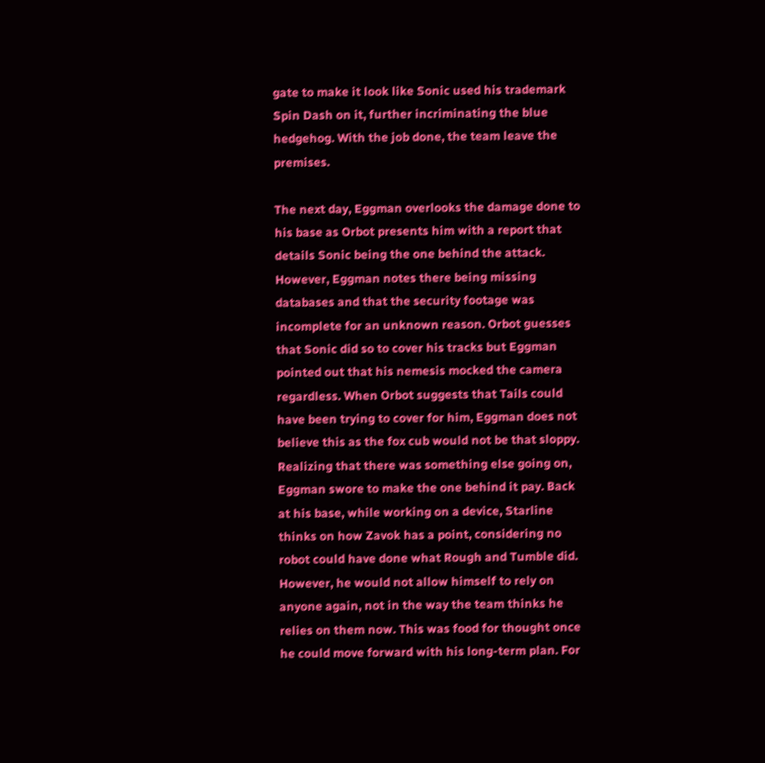gate to make it look like Sonic used his trademark Spin Dash on it, further incriminating the blue hedgehog. With the job done, the team leave the premises.

The next day, Eggman overlooks the damage done to his base as Orbot presents him with a report that details Sonic being the one behind the attack. However, Eggman notes there being missing databases and that the security footage was incomplete for an unknown reason. Orbot guesses that Sonic did so to cover his tracks but Eggman pointed out that his nemesis mocked the camera regardless. When Orbot suggests that Tails could have been trying to cover for him, Eggman does not believe this as the fox cub would not be that sloppy. Realizing that there was something else going on, Eggman swore to make the one behind it pay. Back at his base, while working on a device, Starline thinks on how Zavok has a point, considering no robot could have done what Rough and Tumble did. However, he would not allow himself to rely on anyone again, not in the way the team thinks he relies on them now. This was food for thought once he could move forward with his long-term plan. For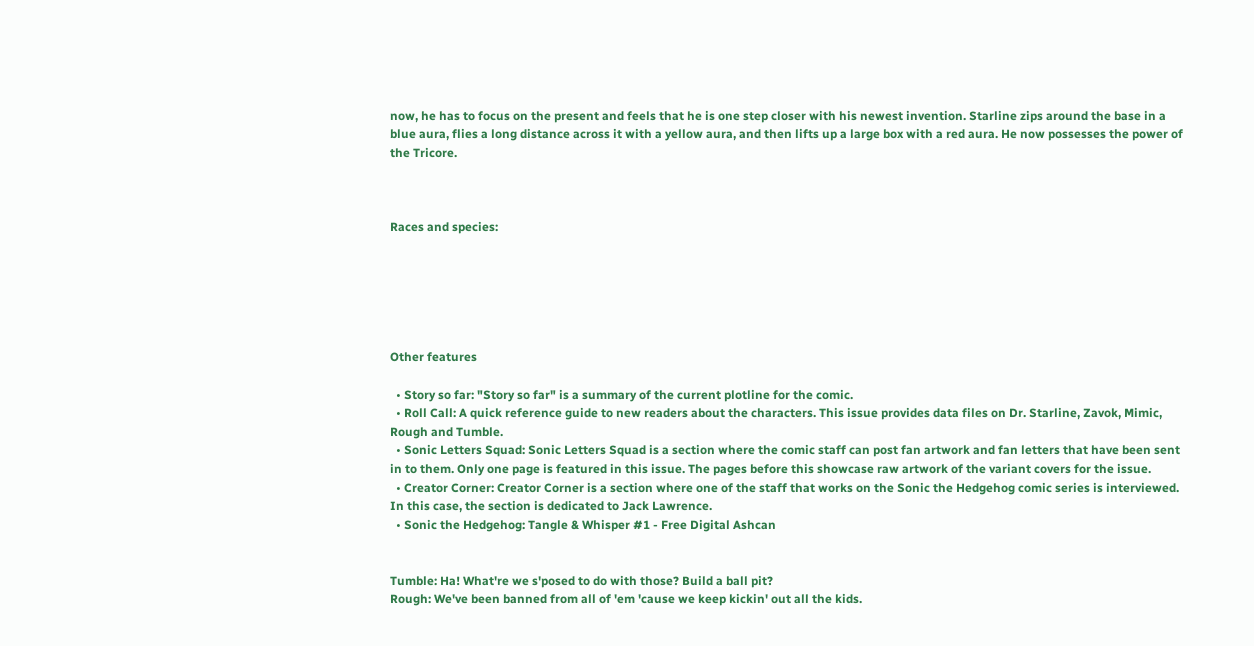now, he has to focus on the present and feels that he is one step closer with his newest invention. Starline zips around the base in a blue aura, flies a long distance across it with a yellow aura, and then lifts up a large box with a red aura. He now possesses the power of the Tricore.



Races and species:






Other features

  • Story so far: "Story so far" is a summary of the current plotline for the comic.
  • Roll Call: A quick reference guide to new readers about the characters. This issue provides data files on Dr. Starline, Zavok, Mimic, Rough and Tumble.
  • Sonic Letters Squad: Sonic Letters Squad is a section where the comic staff can post fan artwork and fan letters that have been sent in to them. Only one page is featured in this issue. The pages before this showcase raw artwork of the variant covers for the issue.
  • Creator Corner: Creator Corner is a section where one of the staff that works on the Sonic the Hedgehog comic series is interviewed. In this case, the section is dedicated to Jack Lawrence.
  • Sonic the Hedgehog: Tangle & Whisper #1 - Free Digital Ashcan


Tumble: Ha! What're we s'posed to do with those? Build a ball pit?
Rough: We've been banned from all of 'em 'cause we keep kickin' out all the kids.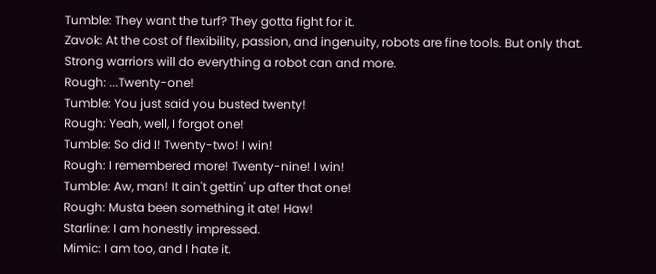Tumble: They want the turf? They gotta fight for it.
Zavok: At the cost of flexibility, passion, and ingenuity, robots are fine tools. But only that. Strong warriors will do everything a robot can and more.
Rough: ...Twenty-one!
Tumble: You just said you busted twenty!
Rough: Yeah, well, I forgot one!
Tumble: So did I! Twenty-two! I win!
Rough: I remembered more! Twenty-nine! I win!
Tumble: Aw, man! It ain't gettin' up after that one!
Rough: Musta been something it ate! Haw!
Starline: I am honestly impressed.
Mimic: I am too, and I hate it.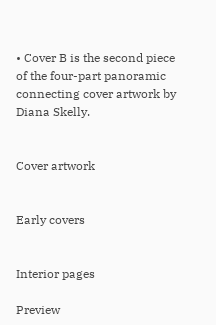• Cover B is the second piece of the four-part panoramic connecting cover artwork by Diana Skelly.


Cover artwork


Early covers


Interior pages

Preview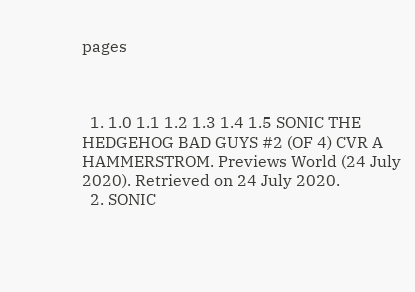pages



  1. 1.0 1.1 1.2 1.3 1.4 1.5 SONIC THE HEDGEHOG BAD GUYS #2 (OF 4) CVR A HAMMERSTROM. Previews World (24 July 2020). Retrieved on 24 July 2020.
  2. SONIC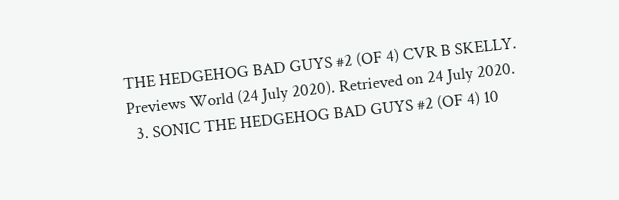THE HEDGEHOG BAD GUYS #2 (OF 4) CVR B SKELLY. Previews World (24 July 2020). Retrieved on 24 July 2020.
  3. SONIC THE HEDGEHOG BAD GUYS #2 (OF 4) 10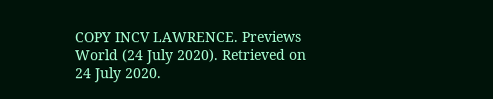COPY INCV LAWRENCE. Previews World (24 July 2020). Retrieved on 24 July 2020.